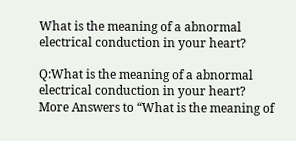What is the meaning of a abnormal electrical conduction in your heart?

Q:What is the meaning of a abnormal electrical conduction in your heart?
More Answers to “What is the meaning of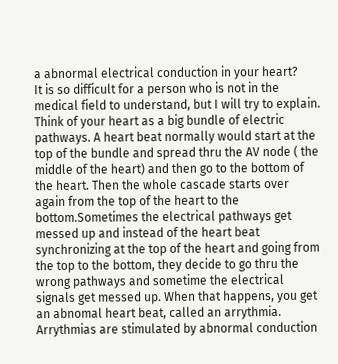a abnormal electrical conduction in your heart?
It is so difficult for a person who is not in the medical field to understand, but I will try to explain. Think of your heart as a big bundle of electric pathways. A heart beat normally would start at the top of the bundle and spread thru the AV node ( the middle of the heart) and then go to the bottom of the heart. Then the whole cascade starts over again from the top of the heart to the bottom.Sometimes the electrical pathways get messed up and instead of the heart beat synchronizing at the top of the heart and going from the top to the bottom, they decide to go thru the wrong pathways and sometime the electrical signals get messed up. When that happens, you get an abnomal heart beat, called an arrythmia. Arrythmias are stimulated by abnormal conduction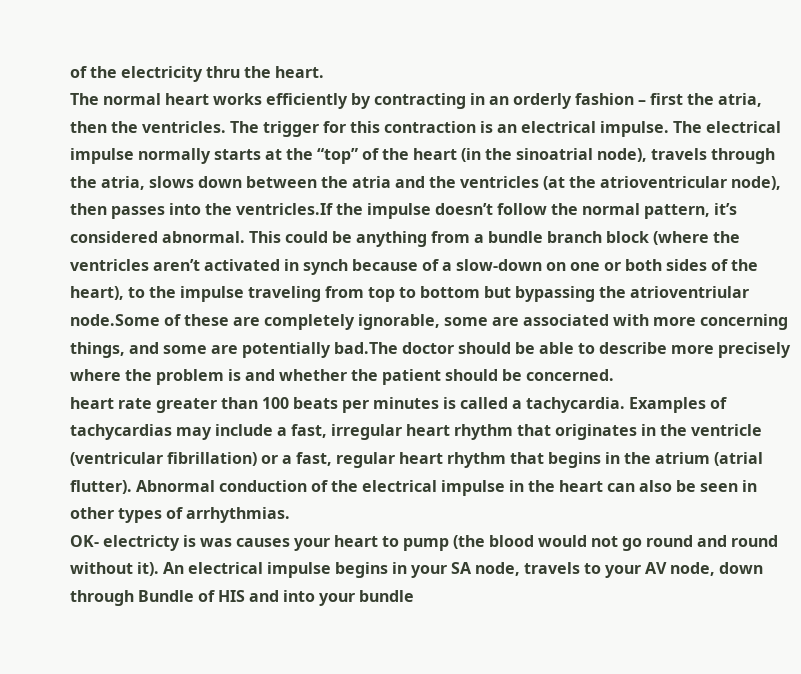of the electricity thru the heart.
The normal heart works efficiently by contracting in an orderly fashion – first the atria, then the ventricles. The trigger for this contraction is an electrical impulse. The electrical impulse normally starts at the “top” of the heart (in the sinoatrial node), travels through the atria, slows down between the atria and the ventricles (at the atrioventricular node), then passes into the ventricles.If the impulse doesn’t follow the normal pattern, it’s considered abnormal. This could be anything from a bundle branch block (where the ventricles aren’t activated in synch because of a slow-down on one or both sides of the heart), to the impulse traveling from top to bottom but bypassing the atrioventriular node.Some of these are completely ignorable, some are associated with more concerning things, and some are potentially bad.The doctor should be able to describe more precisely where the problem is and whether the patient should be concerned.
heart rate greater than 100 beats per minutes is called a tachycardia. Examples of tachycardias may include a fast, irregular heart rhythm that originates in the ventricle (ventricular fibrillation) or a fast, regular heart rhythm that begins in the atrium (atrial flutter). Abnormal conduction of the electrical impulse in the heart can also be seen in other types of arrhythmias.
OK- electricty is was causes your heart to pump (the blood would not go round and round without it). An electrical impulse begins in your SA node, travels to your AV node, down through Bundle of HIS and into your bundle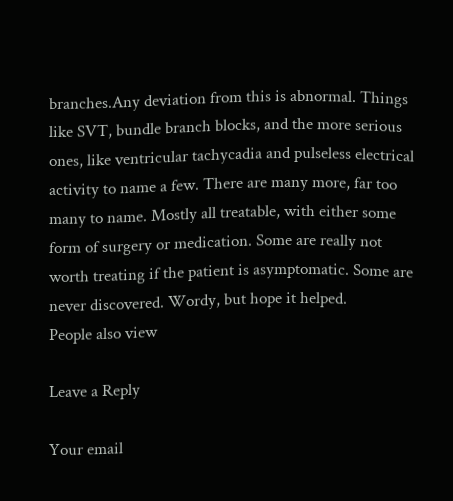branches.Any deviation from this is abnormal. Things like SVT, bundle branch blocks, and the more serious ones, like ventricular tachycadia and pulseless electrical activity to name a few. There are many more, far too many to name. Mostly all treatable, with either some form of surgery or medication. Some are really not worth treating if the patient is asymptomatic. Some are never discovered. Wordy, but hope it helped.
People also view

Leave a Reply

Your email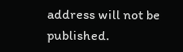address will not be published.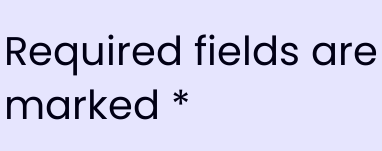Required fields are marked *